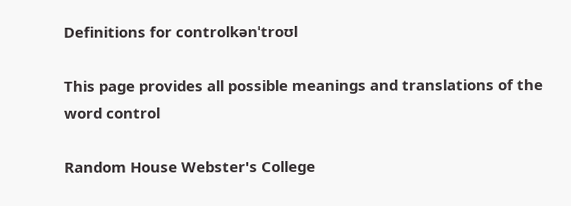Definitions for controlkənˈtroʊl

This page provides all possible meanings and translations of the word control

Random House Webster's College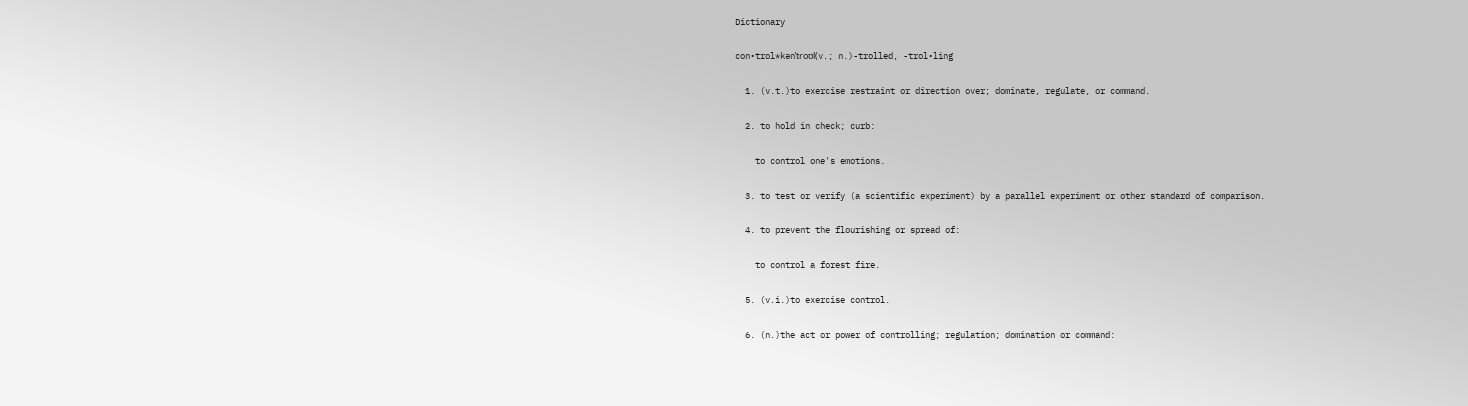Dictionary

con•trol*kənˈtroʊl(v.; n.)-trolled, -trol•ling

  1. (v.t.)to exercise restraint or direction over; dominate, regulate, or command.

  2. to hold in check; curb:

    to control one's emotions.

  3. to test or verify (a scientific experiment) by a parallel experiment or other standard of comparison.

  4. to prevent the flourishing or spread of:

    to control a forest fire.

  5. (v.i.)to exercise control.

  6. (n.)the act or power of controlling; regulation; domination or command: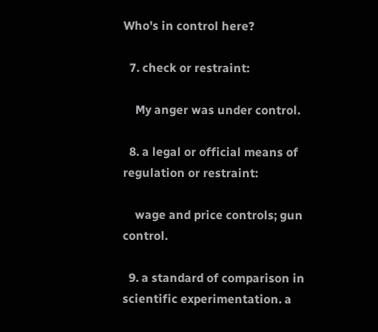Who's in control here?

  7. check or restraint:

    My anger was under control.

  8. a legal or official means of regulation or restraint:

    wage and price controls; gun control.

  9. a standard of comparison in scientific experimentation. a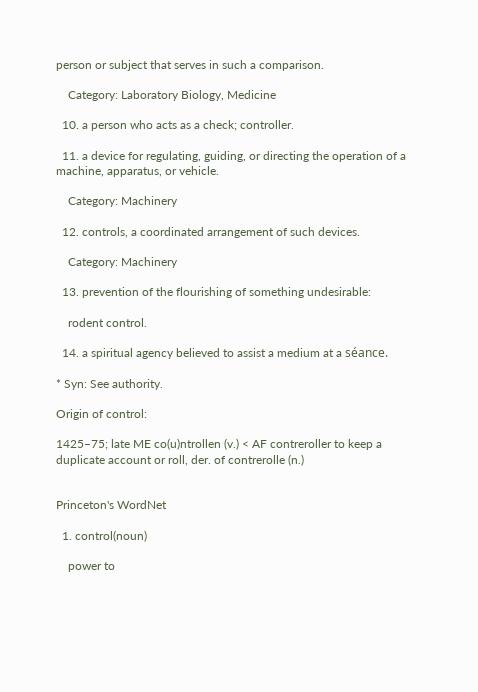person or subject that serves in such a comparison.

    Category: Laboratory Biology, Medicine

  10. a person who acts as a check; controller.

  11. a device for regulating, guiding, or directing the operation of a machine, apparatus, or vehicle.

    Category: Machinery

  12. controls, a coordinated arrangement of such devices.

    Category: Machinery

  13. prevention of the flourishing of something undesirable:

    rodent control.

  14. a spiritual agency believed to assist a medium at a séance.

* Syn: See authority.

Origin of control:

1425–75; late ME co(u)ntrollen (v.) < AF contreroller to keep a duplicate account or roll, der. of contrerolle (n.)


Princeton's WordNet

  1. control(noun)

    power to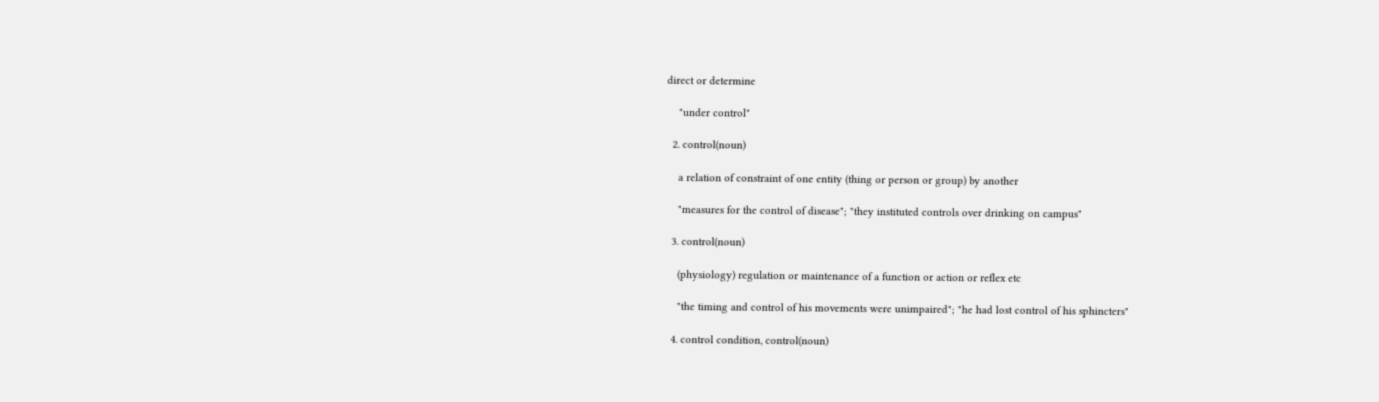direct or determine

    "under control"

  2. control(noun)

    a relation of constraint of one entity (thing or person or group) by another

    "measures for the control of disease"; "they instituted controls over drinking on campus"

  3. control(noun)

    (physiology) regulation or maintenance of a function or action or reflex etc

    "the timing and control of his movements were unimpaired"; "he had lost control of his sphincters"

  4. control condition, control(noun)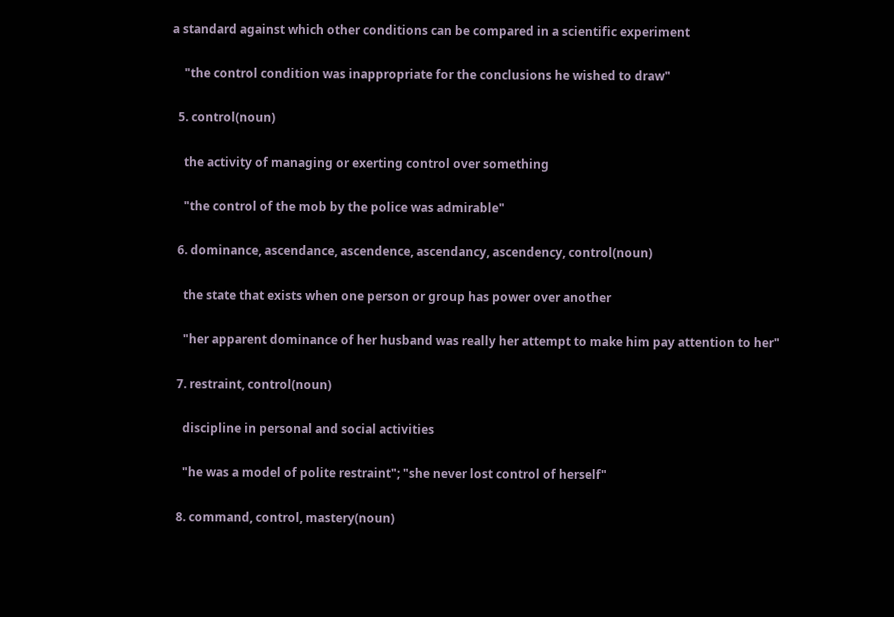a standard against which other conditions can be compared in a scientific experiment

    "the control condition was inappropriate for the conclusions he wished to draw"

  5. control(noun)

    the activity of managing or exerting control over something

    "the control of the mob by the police was admirable"

  6. dominance, ascendance, ascendence, ascendancy, ascendency, control(noun)

    the state that exists when one person or group has power over another

    "her apparent dominance of her husband was really her attempt to make him pay attention to her"

  7. restraint, control(noun)

    discipline in personal and social activities

    "he was a model of polite restraint"; "she never lost control of herself"

  8. command, control, mastery(noun)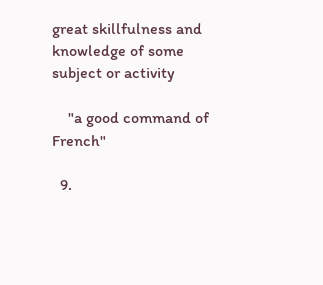great skillfulness and knowledge of some subject or activity

    "a good command of French"

  9.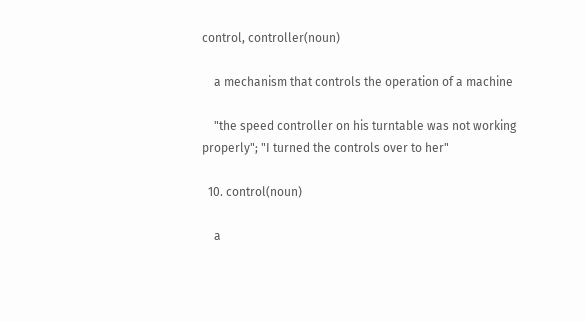control, controller(noun)

    a mechanism that controls the operation of a machine

    "the speed controller on his turntable was not working properly"; "I turned the controls over to her"

  10. control(noun)

    a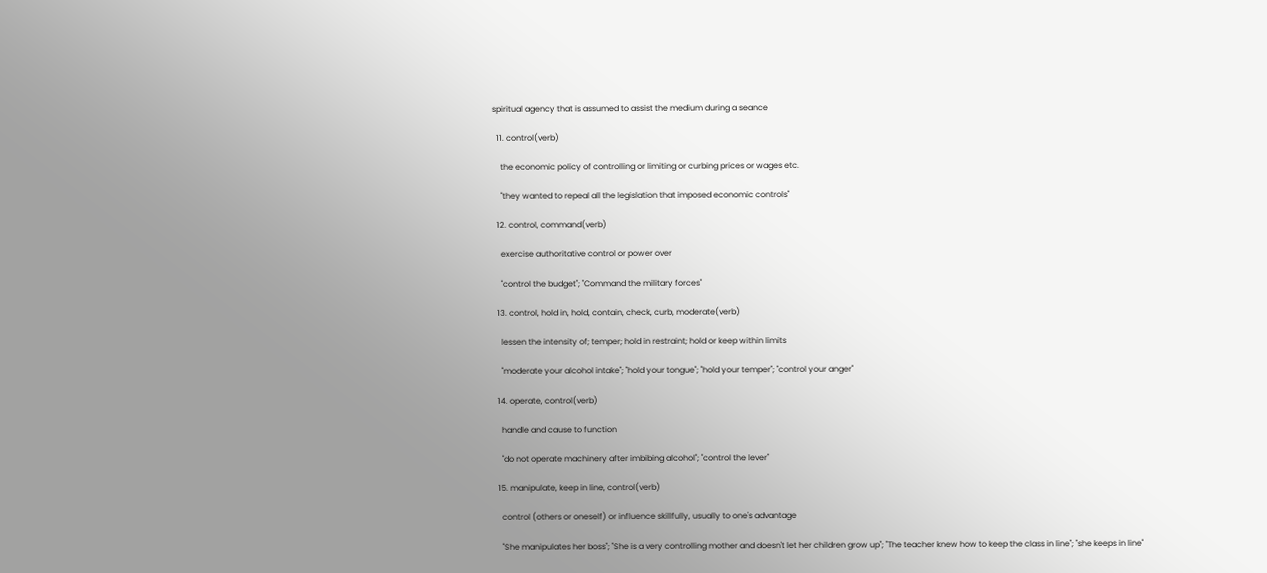spiritual agency that is assumed to assist the medium during a seance

  11. control(verb)

    the economic policy of controlling or limiting or curbing prices or wages etc.

    "they wanted to repeal all the legislation that imposed economic controls"

  12. control, command(verb)

    exercise authoritative control or power over

    "control the budget"; "Command the military forces"

  13. control, hold in, hold, contain, check, curb, moderate(verb)

    lessen the intensity of; temper; hold in restraint; hold or keep within limits

    "moderate your alcohol intake"; "hold your tongue"; "hold your temper"; "control your anger"

  14. operate, control(verb)

    handle and cause to function

    "do not operate machinery after imbibing alcohol"; "control the lever"

  15. manipulate, keep in line, control(verb)

    control (others or oneself) or influence skillfully, usually to one's advantage

    "She manipulates her boss"; "She is a very controlling mother and doesn't let her children grow up"; "The teacher knew how to keep the class in line"; "she keeps in line"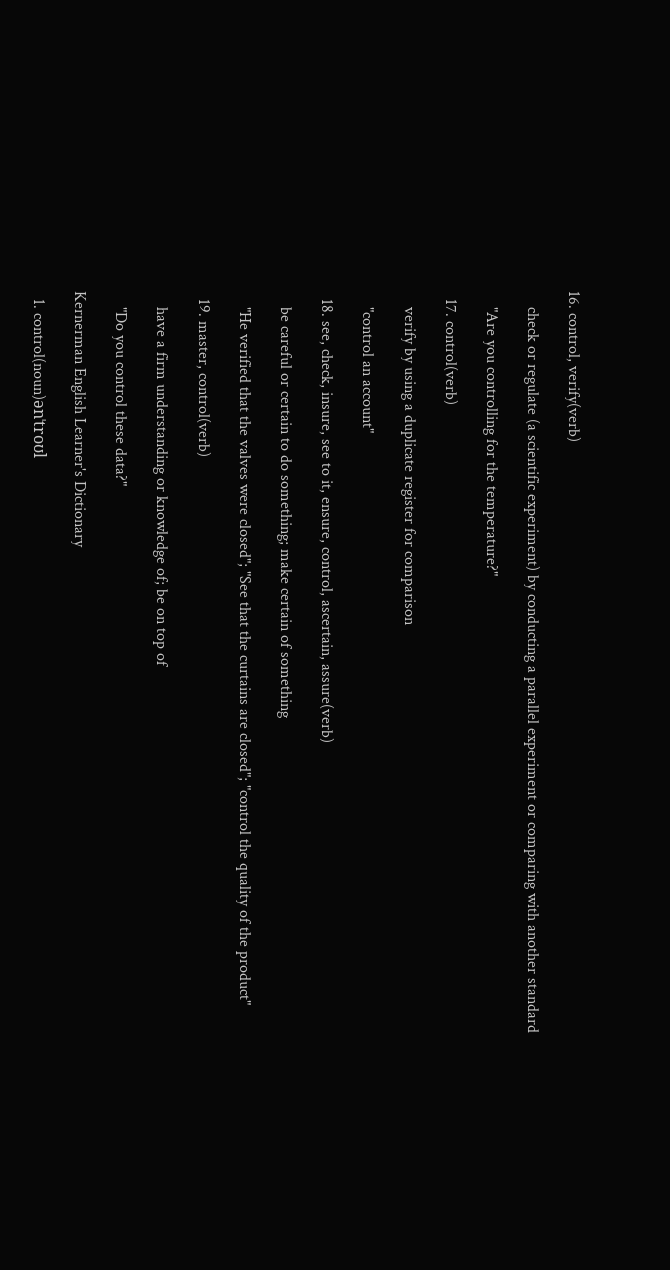16. control, verify(verb)

    check or regulate (a scientific experiment) by conducting a parallel experiment or comparing with another standard

    "Are you controlling for the temperature?"

  17. control(verb)

    verify by using a duplicate register for comparison

    "control an account"

  18. see, check, insure, see to it, ensure, control, ascertain, assure(verb)

    be careful or certain to do something; make certain of something

    "He verified that the valves were closed"; "See that the curtains are closed"; "control the quality of the product"

  19. master, control(verb)

    have a firm understanding or knowledge of; be on top of

    "Do you control these data?"

Kernerman English Learner's Dictionary

  1. control(noun)ənˈtroʊl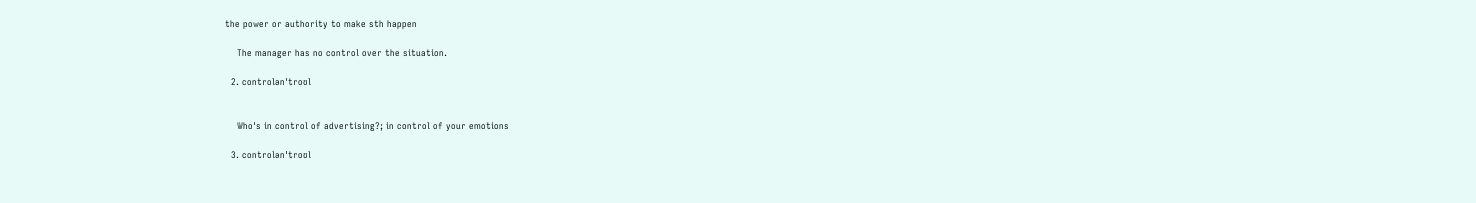the power or authority to make sth happen

    The manager has no control over the situation.

  2. controlənˈtroʊl


    Who's in control of advertising?; in control of your emotions

  3. controlənˈtroʊl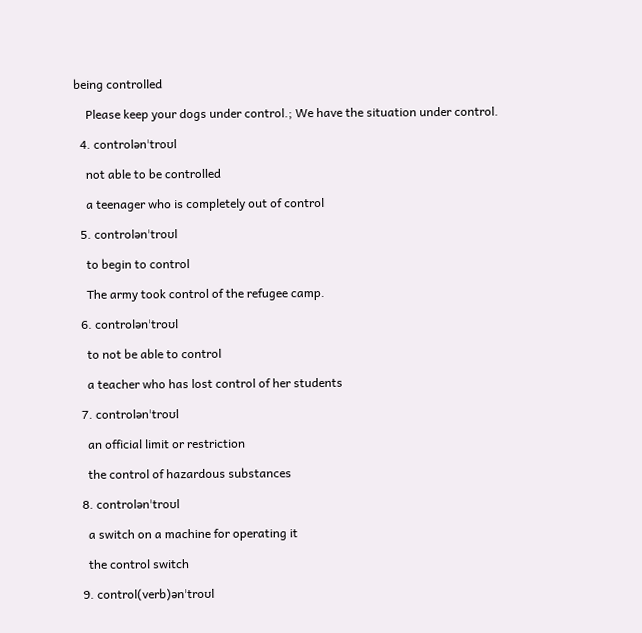being controlled

    Please keep your dogs under control.; We have the situation under control.

  4. controlənˈtroʊl

    not able to be controlled

    a teenager who is completely out of control

  5. controlənˈtroʊl

    to begin to control

    The army took control of the refugee camp.

  6. controlənˈtroʊl

    to not be able to control

    a teacher who has lost control of her students

  7. controlənˈtroʊl

    an official limit or restriction

    the control of hazardous substances

  8. controlənˈtroʊl

    a switch on a machine for operating it

    the control switch

  9. control(verb)ənˈtroʊl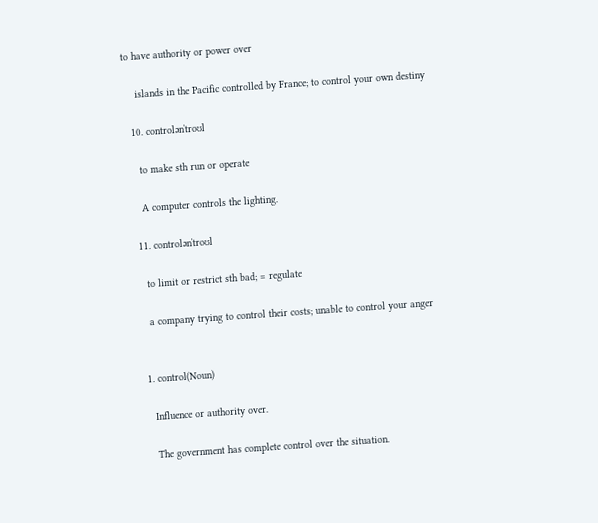to have authority or power over

    islands in the Pacific controlled by France; to control your own destiny

  10. controlənˈtroʊl

    to make sth run or operate

    A computer controls the lighting.

  11. controlənˈtroʊl

    to limit or restrict sth bad; = regulate

    a company trying to control their costs; unable to control your anger


  1. control(Noun)

    Influence or authority over.

    The government has complete control over the situation.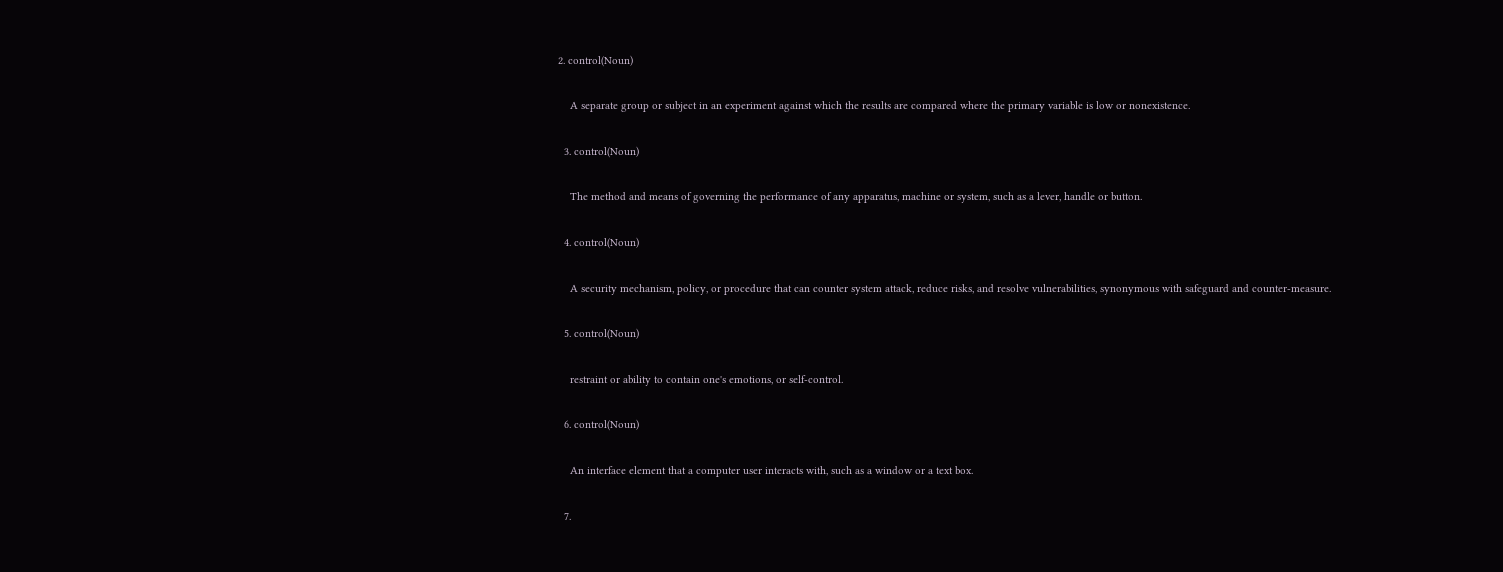2. control(Noun)

    A separate group or subject in an experiment against which the results are compared where the primary variable is low or nonexistence.

  3. control(Noun)

    The method and means of governing the performance of any apparatus, machine or system, such as a lever, handle or button.

  4. control(Noun)

    A security mechanism, policy, or procedure that can counter system attack, reduce risks, and resolve vulnerabilities, synonymous with safeguard and counter-measure.

  5. control(Noun)

    restraint or ability to contain one's emotions, or self-control.

  6. control(Noun)

    An interface element that a computer user interacts with, such as a window or a text box.

  7.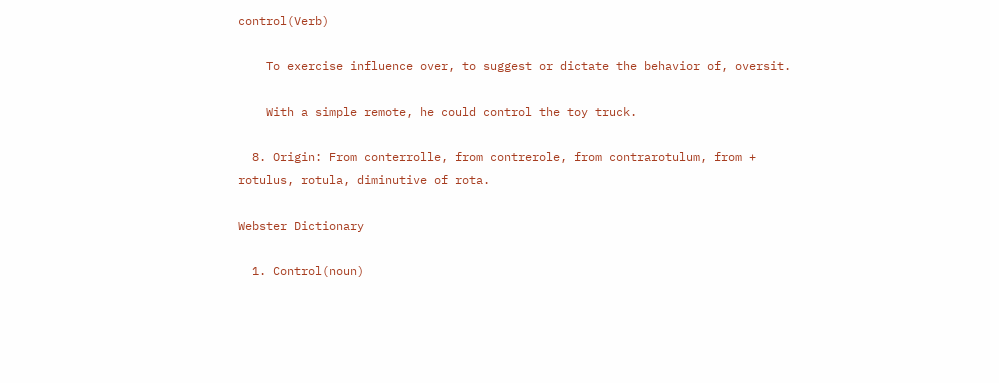control(Verb)

    To exercise influence over, to suggest or dictate the behavior of, oversit.

    With a simple remote, he could control the toy truck.

  8. Origin: From conterrolle, from contrerole, from contrarotulum, from + rotulus, rotula, diminutive of rota.

Webster Dictionary

  1. Control(noun)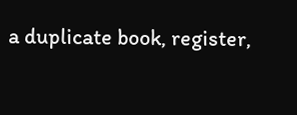a duplicate book, register,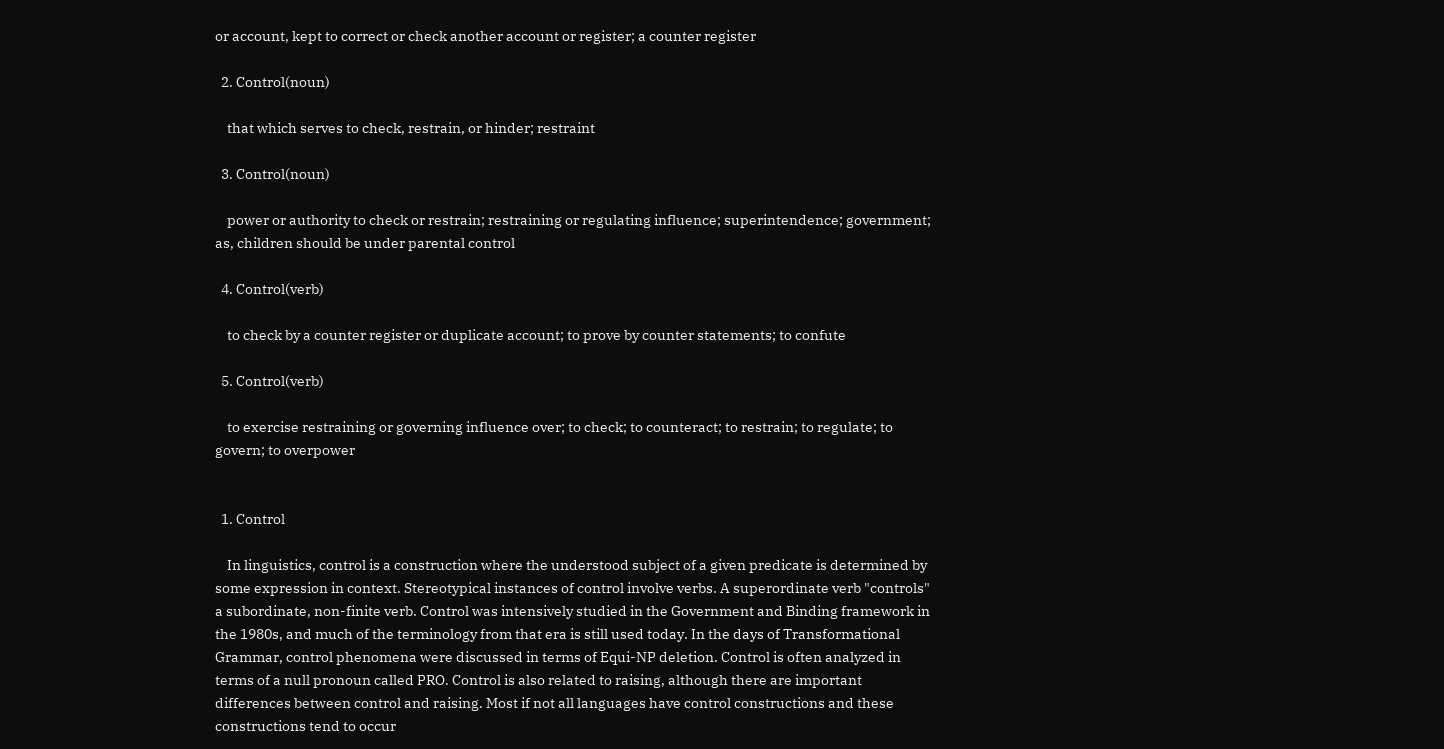or account, kept to correct or check another account or register; a counter register

  2. Control(noun)

    that which serves to check, restrain, or hinder; restraint

  3. Control(noun)

    power or authority to check or restrain; restraining or regulating influence; superintendence; government; as, children should be under parental control

  4. Control(verb)

    to check by a counter register or duplicate account; to prove by counter statements; to confute

  5. Control(verb)

    to exercise restraining or governing influence over; to check; to counteract; to restrain; to regulate; to govern; to overpower


  1. Control

    In linguistics, control is a construction where the understood subject of a given predicate is determined by some expression in context. Stereotypical instances of control involve verbs. A superordinate verb "controls" a subordinate, non-finite verb. Control was intensively studied in the Government and Binding framework in the 1980s, and much of the terminology from that era is still used today. In the days of Transformational Grammar, control phenomena were discussed in terms of Equi-NP deletion. Control is often analyzed in terms of a null pronoun called PRO. Control is also related to raising, although there are important differences between control and raising. Most if not all languages have control constructions and these constructions tend to occur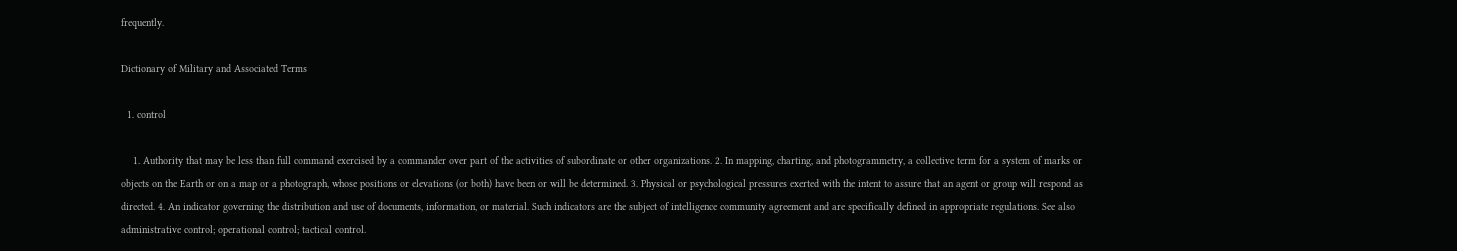frequently.

Dictionary of Military and Associated Terms

  1. control

    1. Authority that may be less than full command exercised by a commander over part of the activities of subordinate or other organizations. 2. In mapping, charting, and photogrammetry, a collective term for a system of marks or objects on the Earth or on a map or a photograph, whose positions or elevations (or both) have been or will be determined. 3. Physical or psychological pressures exerted with the intent to assure that an agent or group will respond as directed. 4. An indicator governing the distribution and use of documents, information, or material. Such indicators are the subject of intelligence community agreement and are specifically defined in appropriate regulations. See also administrative control; operational control; tactical control.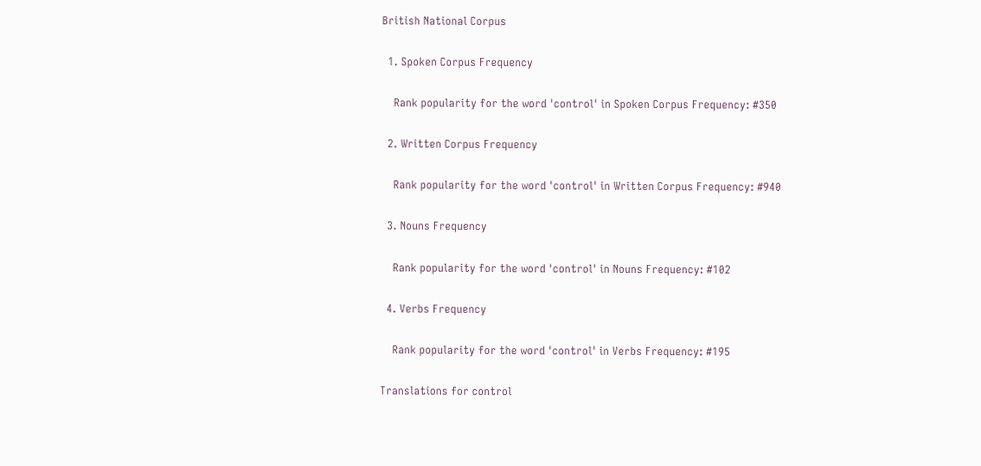British National Corpus

  1. Spoken Corpus Frequency

    Rank popularity for the word 'control' in Spoken Corpus Frequency: #350

  2. Written Corpus Frequency

    Rank popularity for the word 'control' in Written Corpus Frequency: #940

  3. Nouns Frequency

    Rank popularity for the word 'control' in Nouns Frequency: #102

  4. Verbs Frequency

    Rank popularity for the word 'control' in Verbs Frequency: #195

Translations for control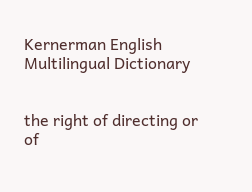Kernerman English Multilingual Dictionary


the right of directing or of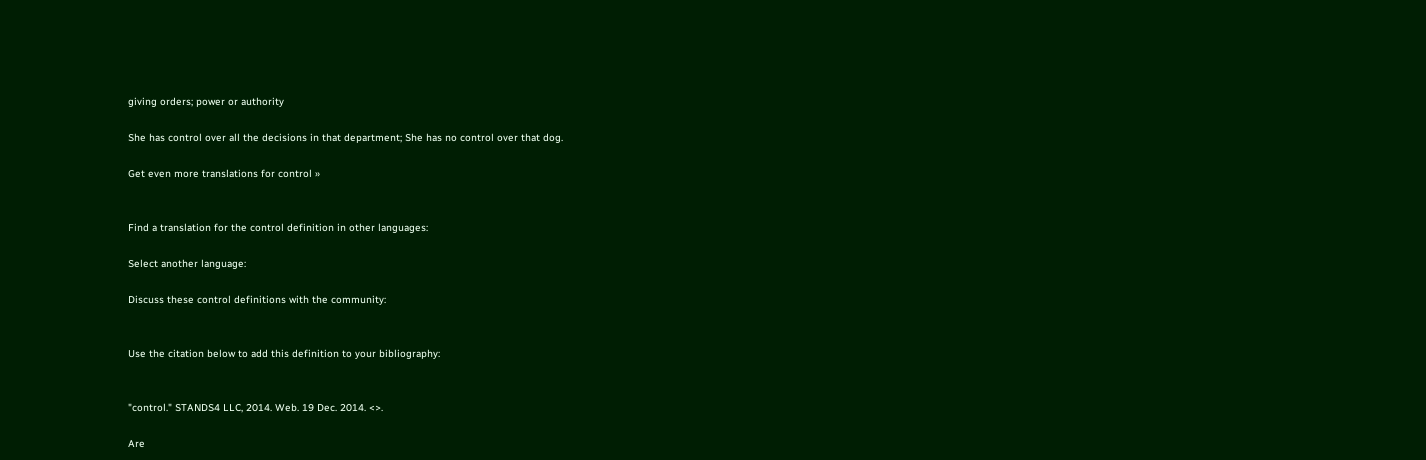giving orders; power or authority

She has control over all the decisions in that department; She has no control over that dog.

Get even more translations for control »


Find a translation for the control definition in other languages:

Select another language:

Discuss these control definitions with the community:


Use the citation below to add this definition to your bibliography:


"control." STANDS4 LLC, 2014. Web. 19 Dec. 2014. <>.

Are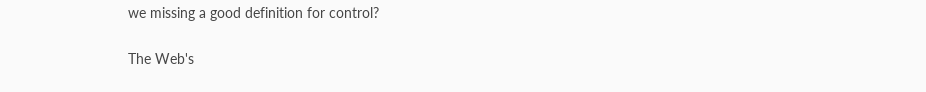we missing a good definition for control?

The Web's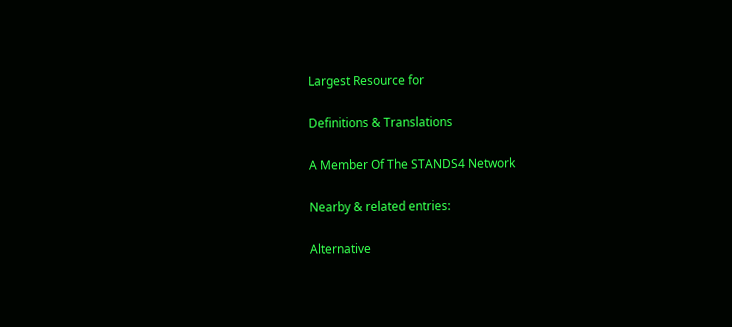Largest Resource for

Definitions & Translations

A Member Of The STANDS4 Network

Nearby & related entries:

Alternative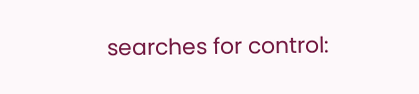searches for control: